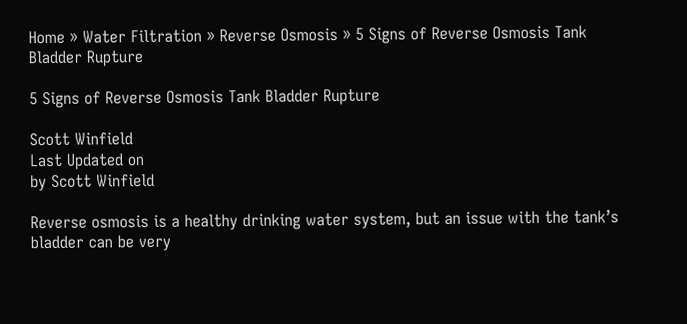Home » Water Filtration » Reverse Osmosis » 5 Signs of Reverse Osmosis Tank Bladder Rupture

5 Signs of Reverse Osmosis Tank Bladder Rupture

Scott Winfield
Last Updated on
by Scott Winfield

Reverse osmosis is a healthy drinking water system, but an issue with the tank’s bladder can be very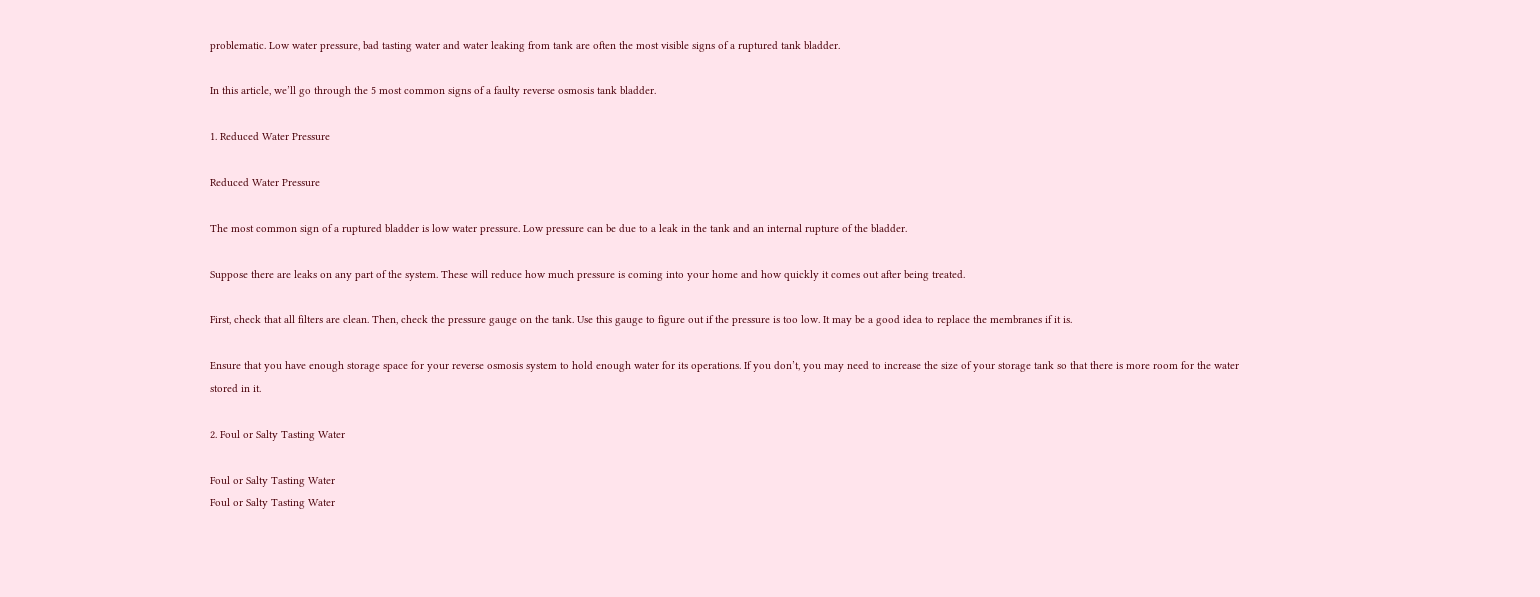problematic. Low water pressure, bad tasting water and water leaking from tank are often the most visible signs of a ruptured tank bladder.

In this article, we’ll go through the 5 most common signs of a faulty reverse osmosis tank bladder.

1. Reduced Water Pressure

Reduced Water Pressure

The most common sign of a ruptured bladder is low water pressure. Low pressure can be due to a leak in the tank and an internal rupture of the bladder.

Suppose there are leaks on any part of the system. These will reduce how much pressure is coming into your home and how quickly it comes out after being treated.

First, check that all filters are clean. Then, check the pressure gauge on the tank. Use this gauge to figure out if the pressure is too low. It may be a good idea to replace the membranes if it is.

Ensure that you have enough storage space for your reverse osmosis system to hold enough water for its operations. If you don’t, you may need to increase the size of your storage tank so that there is more room for the water stored in it.

2. Foul or Salty Tasting Water

Foul or Salty Tasting Water
Foul or Salty Tasting Water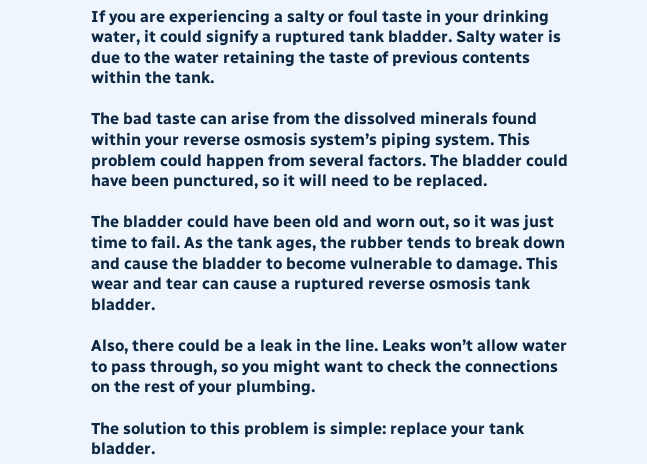If you are experiencing a salty or foul taste in your drinking water, it could signify a ruptured tank bladder. Salty water is due to the water retaining the taste of previous contents within the tank.

The bad taste can arise from the dissolved minerals found within your reverse osmosis system’s piping system. This problem could happen from several factors. The bladder could have been punctured, so it will need to be replaced.

The bladder could have been old and worn out, so it was just time to fail. As the tank ages, the rubber tends to break down and cause the bladder to become vulnerable to damage. This wear and tear can cause a ruptured reverse osmosis tank bladder.

Also, there could be a leak in the line. Leaks won’t allow water to pass through, so you might want to check the connections on the rest of your plumbing.

The solution to this problem is simple: replace your tank bladder.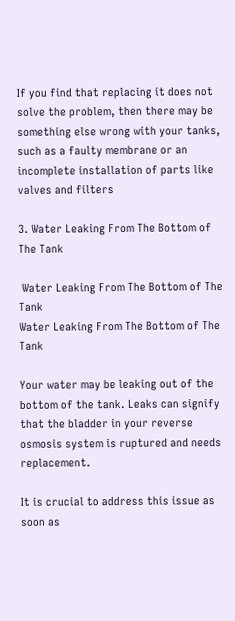If you find that replacing it does not solve the problem, then there may be something else wrong with your tanks, such as a faulty membrane or an incomplete installation of parts like valves and filters

3. Water Leaking From The Bottom of The Tank

 Water Leaking From The Bottom of The Tank
Water Leaking From The Bottom of The Tank

Your water may be leaking out of the bottom of the tank. Leaks can signify that the bladder in your reverse osmosis system is ruptured and needs replacement.

It is crucial to address this issue as soon as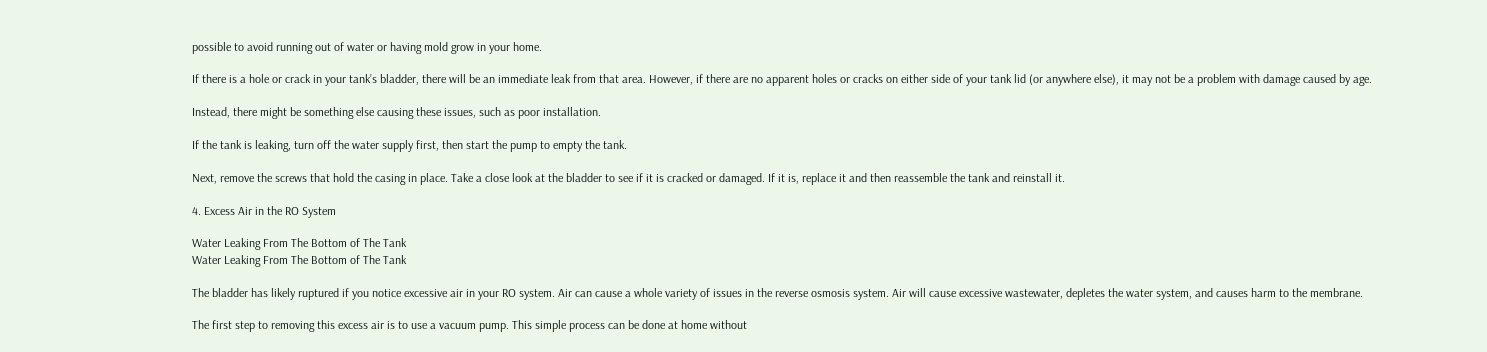possible to avoid running out of water or having mold grow in your home.

If there is a hole or crack in your tank’s bladder, there will be an immediate leak from that area. However, if there are no apparent holes or cracks on either side of your tank lid (or anywhere else), it may not be a problem with damage caused by age.

Instead, there might be something else causing these issues, such as poor installation.

If the tank is leaking, turn off the water supply first, then start the pump to empty the tank.

Next, remove the screws that hold the casing in place. Take a close look at the bladder to see if it is cracked or damaged. If it is, replace it and then reassemble the tank and reinstall it.

4. Excess Air in the RO System

Water Leaking From The Bottom of The Tank
Water Leaking From The Bottom of The Tank

The bladder has likely ruptured if you notice excessive air in your RO system. Air can cause a whole variety of issues in the reverse osmosis system. Air will cause excessive wastewater, depletes the water system, and causes harm to the membrane.

The first step to removing this excess air is to use a vacuum pump. This simple process can be done at home without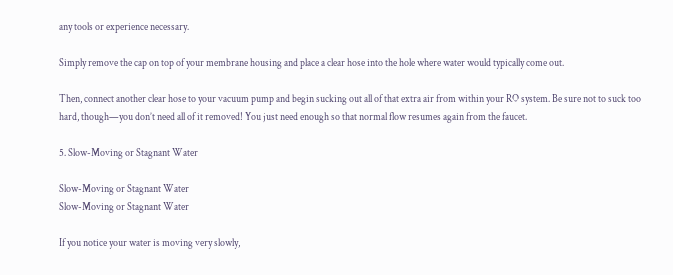any tools or experience necessary.

Simply remove the cap on top of your membrane housing and place a clear hose into the hole where water would typically come out.

Then, connect another clear hose to your vacuum pump and begin sucking out all of that extra air from within your RO system. Be sure not to suck too hard, though—you don’t need all of it removed! You just need enough so that normal flow resumes again from the faucet.

5. Slow-Moving or Stagnant Water

Slow-Moving or Stagnant Water
Slow-Moving or Stagnant Water

If you notice your water is moving very slowly,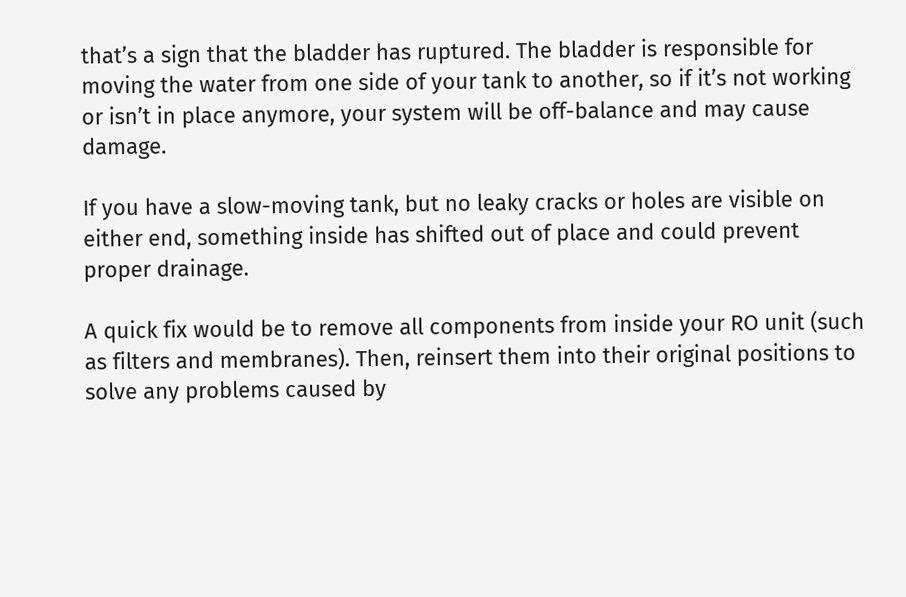that’s a sign that the bladder has ruptured. The bladder is responsible for moving the water from one side of your tank to another, so if it’s not working or isn’t in place anymore, your system will be off-balance and may cause damage.

If you have a slow-moving tank, but no leaky cracks or holes are visible on either end, something inside has shifted out of place and could prevent proper drainage.

A quick fix would be to remove all components from inside your RO unit (such as filters and membranes). Then, reinsert them into their original positions to solve any problems caused by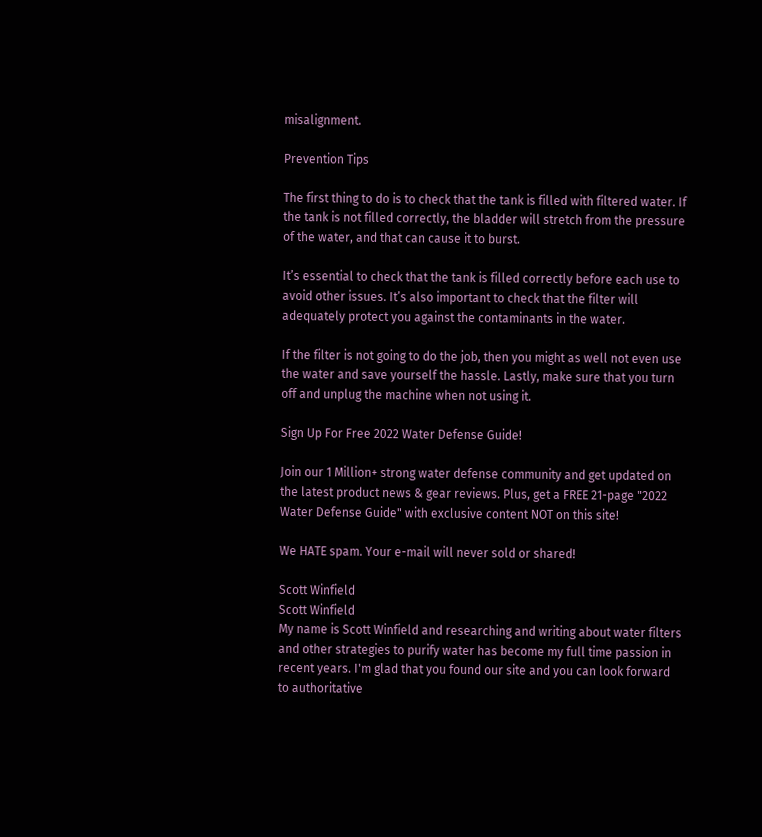misalignment.

Prevention Tips

The first thing to do is to check that the tank is filled with filtered water. If the tank is not filled correctly, the bladder will stretch from the pressure of the water, and that can cause it to burst.

It’s essential to check that the tank is filled correctly before each use to avoid other issues. It’s also important to check that the filter will adequately protect you against the contaminants in the water.

If the filter is not going to do the job, then you might as well not even use the water and save yourself the hassle. Lastly, make sure that you turn off and unplug the machine when not using it.

Sign Up For Free 2022 Water Defense Guide!

Join our 1 Million+ strong water defense community and get updated on the latest product news & gear reviews. Plus, get a FREE 21-page "2022 Water Defense Guide" with exclusive content NOT on this site!

We HATE spam. Your e-mail will never sold or shared!

Scott Winfield
Scott Winfield
My name is Scott Winfield and researching and writing about water filters and other strategies to purify water has become my full time passion in recent years. I'm glad that you found our site and you can look forward to authoritative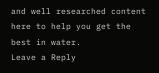and well researched content here to help you get the best in water.
Leave a Reply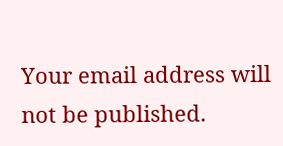Your email address will not be published.